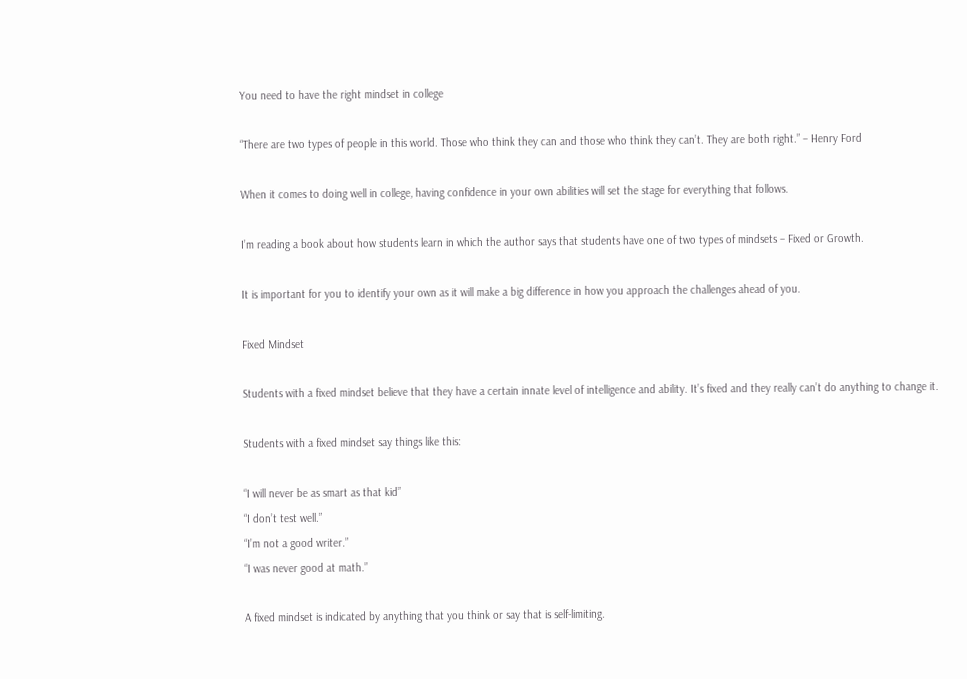You need to have the right mindset in college

“There are two types of people in this world. Those who think they can and those who think they can’t. They are both right.” – Henry Ford

When it comes to doing well in college, having confidence in your own abilities will set the stage for everything that follows.

I’m reading a book about how students learn in which the author says that students have one of two types of mindsets – Fixed or Growth.

It is important for you to identify your own as it will make a big difference in how you approach the challenges ahead of you.

Fixed Mindset

Students with a fixed mindset believe that they have a certain innate level of intelligence and ability. It’s fixed and they really can’t do anything to change it.

Students with a fixed mindset say things like this:

“I will never be as smart as that kid”
“I don’t test well.”
“I’m not a good writer.”
“I was never good at math.”

A fixed mindset is indicated by anything that you think or say that is self-limiting.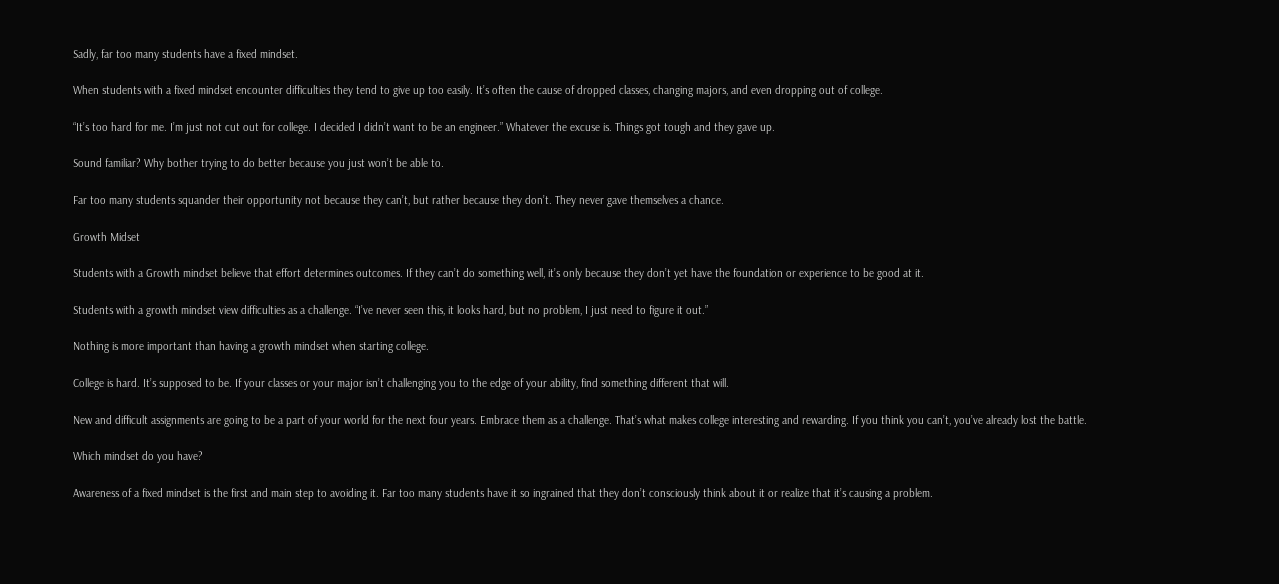Sadly, far too many students have a fixed mindset.

When students with a fixed mindset encounter difficulties they tend to give up too easily. It’s often the cause of dropped classes, changing majors, and even dropping out of college.

“It’s too hard for me. I’m just not cut out for college. I decided I didn’t want to be an engineer.” Whatever the excuse is. Things got tough and they gave up.

Sound familiar? Why bother trying to do better because you just won’t be able to.

Far too many students squander their opportunity not because they can’t, but rather because they don’t. They never gave themselves a chance.

Growth Midset

Students with a Growth mindset believe that effort determines outcomes. If they can’t do something well, it’s only because they don’t yet have the foundation or experience to be good at it.

Students with a growth mindset view difficulties as a challenge. “I’ve never seen this, it looks hard, but no problem, I just need to figure it out.”

Nothing is more important than having a growth mindset when starting college.

College is hard. It’s supposed to be. If your classes or your major isn’t challenging you to the edge of your ability, find something different that will.

New and difficult assignments are going to be a part of your world for the next four years. Embrace them as a challenge. That’s what makes college interesting and rewarding. If you think you can’t, you’ve already lost the battle.

Which mindset do you have?

Awareness of a fixed mindset is the first and main step to avoiding it. Far too many students have it so ingrained that they don’t consciously think about it or realize that it’s causing a problem.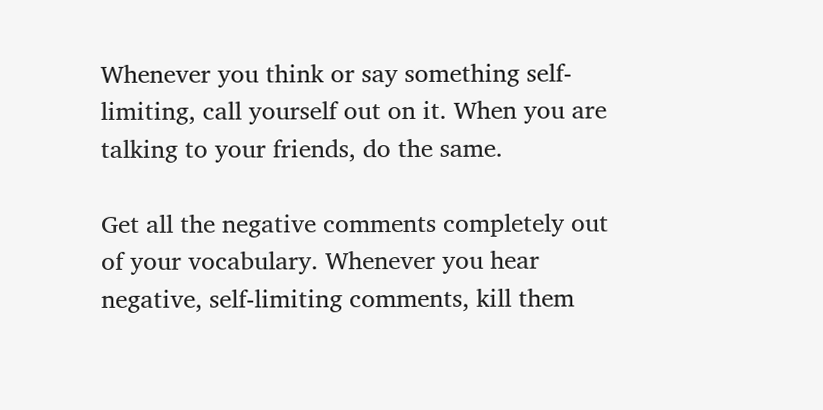Whenever you think or say something self-limiting, call yourself out on it. When you are talking to your friends, do the same.

Get all the negative comments completely out of your vocabulary. Whenever you hear negative, self-limiting comments, kill them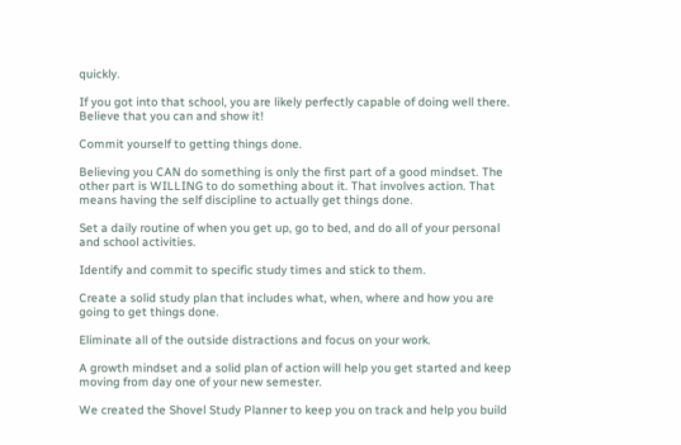quickly.

If you got into that school, you are likely perfectly capable of doing well there. Believe that you can and show it!

Commit yourself to getting things done.

Believing you CAN do something is only the first part of a good mindset. The other part is WILLING to do something about it. That involves action. That means having the self discipline to actually get things done.

Set a daily routine of when you get up, go to bed, and do all of your personal and school activities.

Identify and commit to specific study times and stick to them.

Create a solid study plan that includes what, when, where and how you are going to get things done.

Eliminate all of the outside distractions and focus on your work.

A growth mindset and a solid plan of action will help you get started and keep moving from day one of your new semester.

We created the Shovel Study Planner to keep you on track and help you build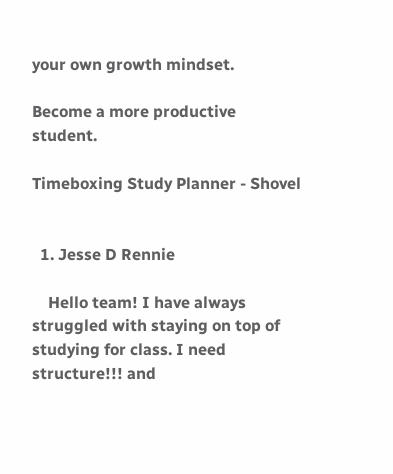your own growth mindset.

Become a more productive student.

Timeboxing Study Planner - Shovel


  1. Jesse D Rennie

    Hello team! I have always struggled with staying on top of studying for class. I need structure!!! and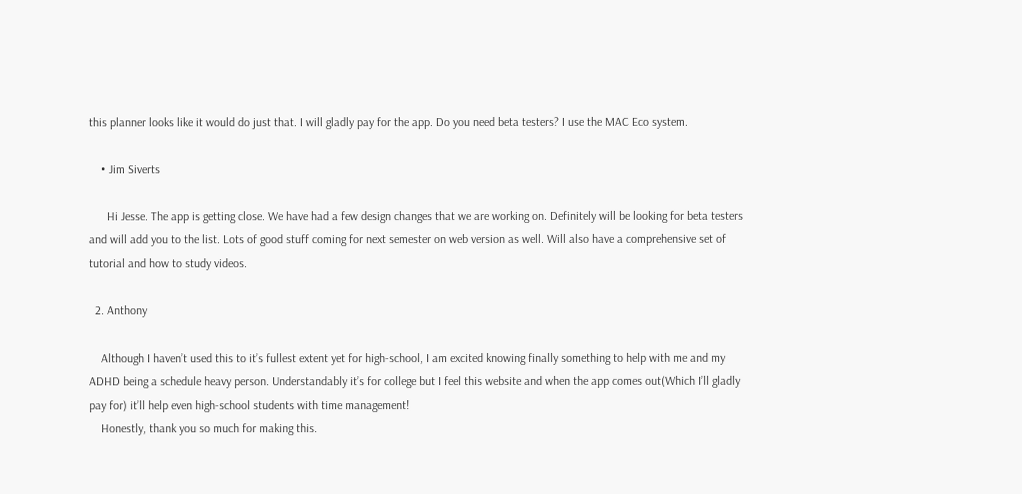this planner looks like it would do just that. I will gladly pay for the app. Do you need beta testers? I use the MAC Eco system.

    • Jim Siverts

      Hi Jesse. The app is getting close. We have had a few design changes that we are working on. Definitely will be looking for beta testers and will add you to the list. Lots of good stuff coming for next semester on web version as well. Will also have a comprehensive set of tutorial and how to study videos.

  2. Anthony

    Although I haven’t used this to it’s fullest extent yet for high-school, I am excited knowing finally something to help with me and my ADHD being a schedule heavy person. Understandably it’s for college but I feel this website and when the app comes out(Which I’ll gladly pay for) it’ll help even high-school students with time management!
    Honestly, thank you so much for making this.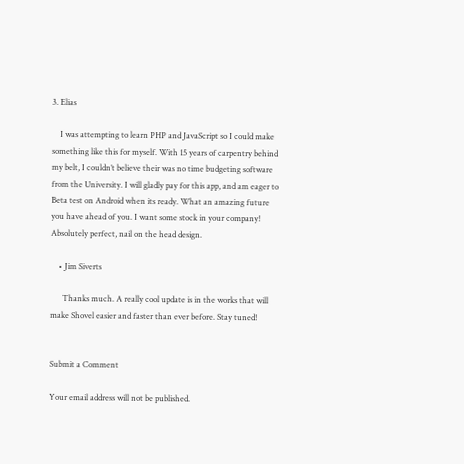3. Elias

    I was attempting to learn PHP and JavaScript so I could make something like this for myself. With 15 years of carpentry behind my belt, I couldn’t believe their was no time budgeting software from the University. I will gladly pay for this app, and am eager to Beta test on Android when its ready. What an amazing future you have ahead of you. I want some stock in your company! Absolutely perfect, nail on the head design.

    • Jim Siverts

      Thanks much. A really cool update is in the works that will make Shovel easier and faster than ever before. Stay tuned!


Submit a Comment

Your email address will not be published.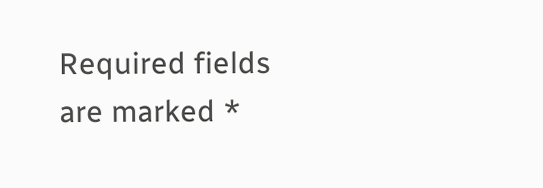Required fields are marked *